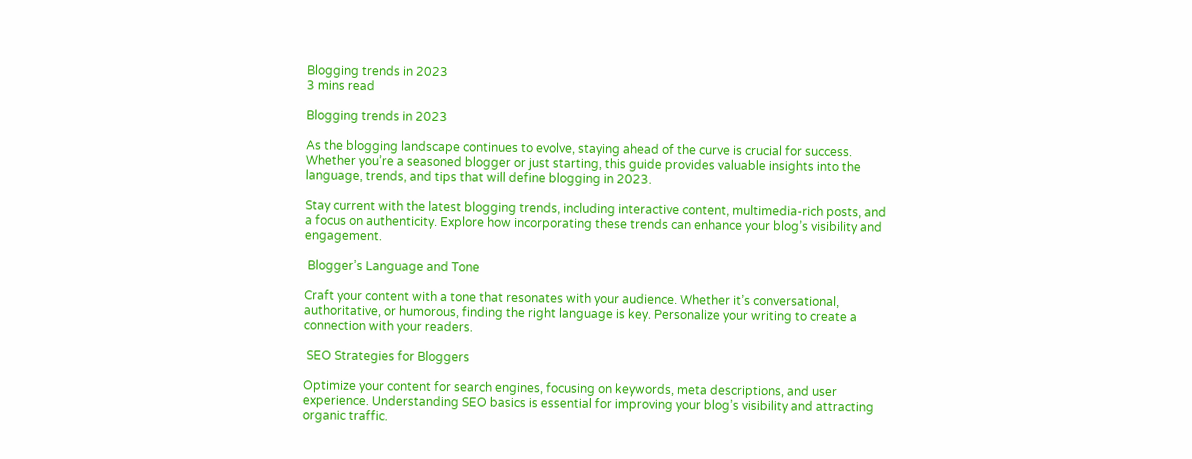Blogging trends in 2023
3 mins read

Blogging trends in 2023

As the blogging landscape continues to evolve, staying ahead of the curve is crucial for success. Whether you’re a seasoned blogger or just starting, this guide provides valuable insights into the language, trends, and tips that will define blogging in 2023.

Stay current with the latest blogging trends, including interactive content, multimedia-rich posts, and a focus on authenticity. Explore how incorporating these trends can enhance your blog’s visibility and engagement.

 Blogger’s Language and Tone

Craft your content with a tone that resonates with your audience. Whether it’s conversational, authoritative, or humorous, finding the right language is key. Personalize your writing to create a connection with your readers.

 SEO Strategies for Bloggers

Optimize your content for search engines, focusing on keywords, meta descriptions, and user experience. Understanding SEO basics is essential for improving your blog’s visibility and attracting organic traffic.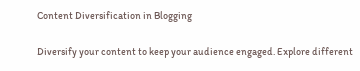Content Diversification in Blogging

Diversify your content to keep your audience engaged. Explore different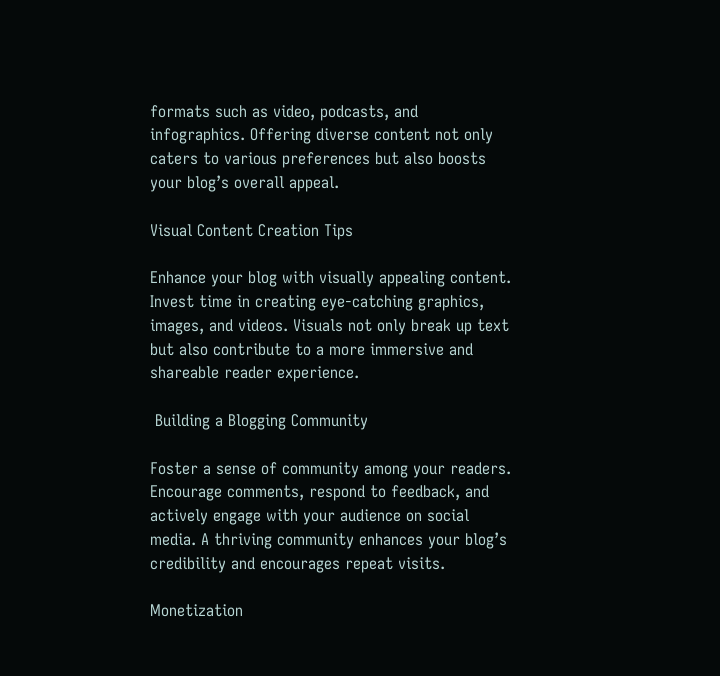formats such as video, podcasts, and infographics. Offering diverse content not only caters to various preferences but also boosts your blog’s overall appeal.

Visual Content Creation Tips

Enhance your blog with visually appealing content. Invest time in creating eye-catching graphics, images, and videos. Visuals not only break up text but also contribute to a more immersive and shareable reader experience.

 Building a Blogging Community

Foster a sense of community among your readers. Encourage comments, respond to feedback, and actively engage with your audience on social media. A thriving community enhances your blog’s credibility and encourages repeat visits.

Monetization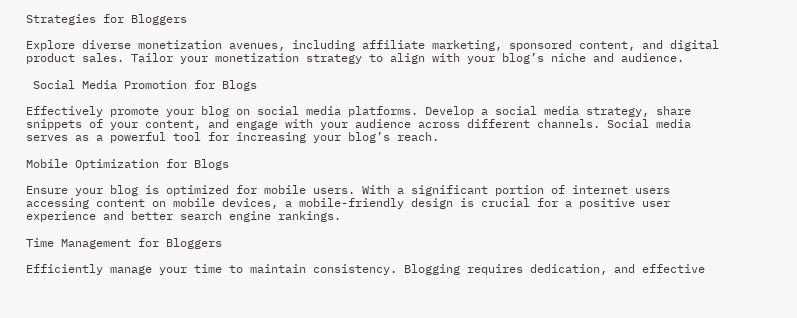Strategies for Bloggers

Explore diverse monetization avenues, including affiliate marketing, sponsored content, and digital product sales. Tailor your monetization strategy to align with your blog’s niche and audience.

 Social Media Promotion for Blogs

Effectively promote your blog on social media platforms. Develop a social media strategy, share snippets of your content, and engage with your audience across different channels. Social media serves as a powerful tool for increasing your blog’s reach.

Mobile Optimization for Blogs

Ensure your blog is optimized for mobile users. With a significant portion of internet users accessing content on mobile devices, a mobile-friendly design is crucial for a positive user experience and better search engine rankings.

Time Management for Bloggers

Efficiently manage your time to maintain consistency. Blogging requires dedication, and effective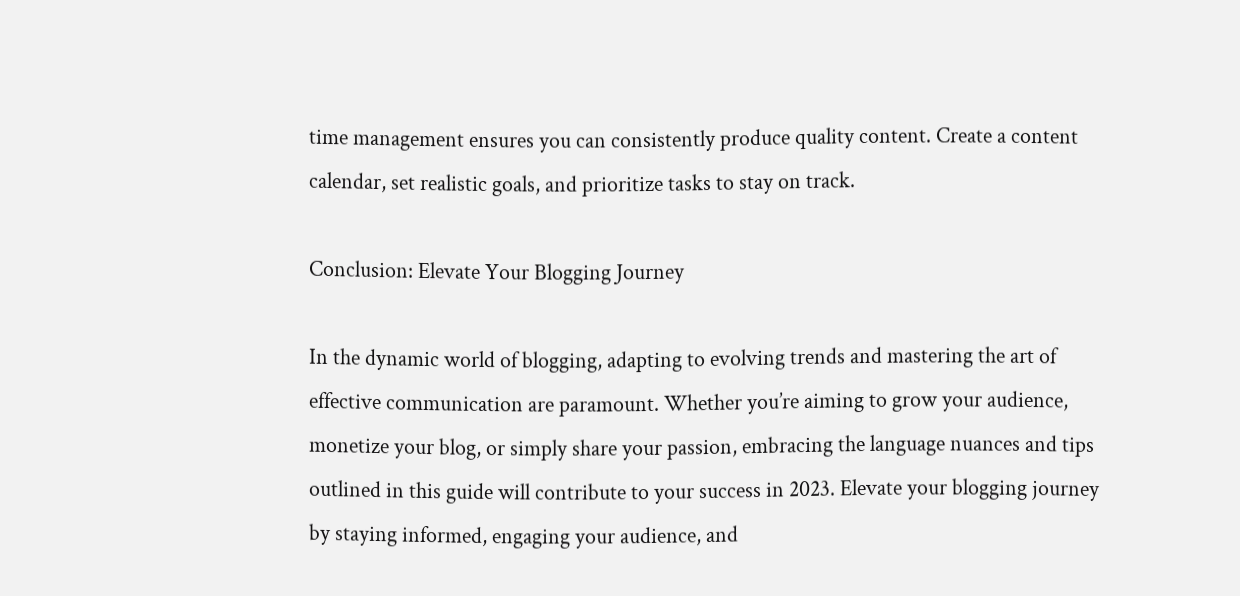time management ensures you can consistently produce quality content. Create a content calendar, set realistic goals, and prioritize tasks to stay on track.

Conclusion: Elevate Your Blogging Journey

In the dynamic world of blogging, adapting to evolving trends and mastering the art of effective communication are paramount. Whether you’re aiming to grow your audience, monetize your blog, or simply share your passion, embracing the language nuances and tips outlined in this guide will contribute to your success in 2023. Elevate your blogging journey by staying informed, engaging your audience, and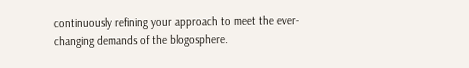continuously refining your approach to meet the ever-changing demands of the blogosphere.